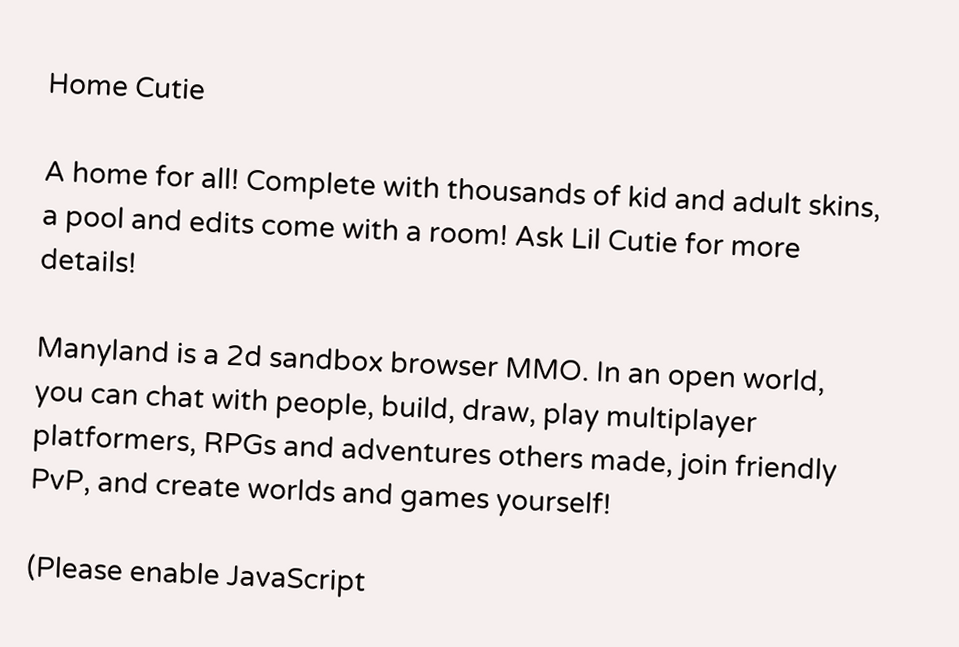Home Cutie

A home for all! Complete with thousands of kid and adult skins, a pool and edits come with a room! Ask Lil Cutie for more details!

Manyland is a 2d sandbox browser MMO. In an open world, you can chat with people, build, draw, play multiplayer platformers, RPGs and adventures others made, join friendly PvP, and create worlds and games yourself!

(Please enable JavaScript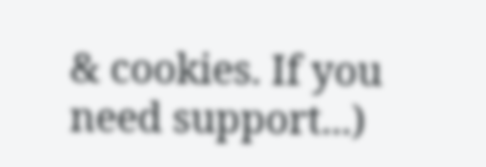& cookies. If you need support...)